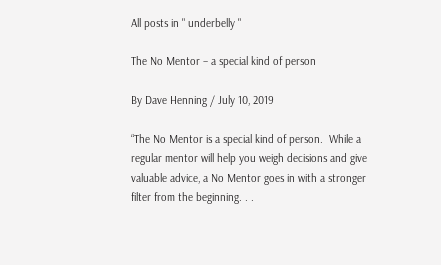All posts in " underbelly "

The No Mentor – a special kind of person

By Dave Henning / July 10, 2019

“The No Mentor is a special kind of person.  While a regular mentor will help you weigh decisions and give valuable advice, a No Mentor goes in with a stronger filter from the beginning. . .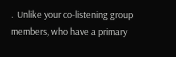.  Unlike your co-listening group members, who have a primary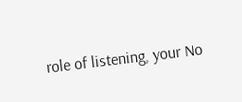role of listening, your No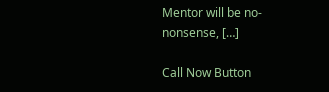Mentor will be no-nonsense, […]

Call Now Button